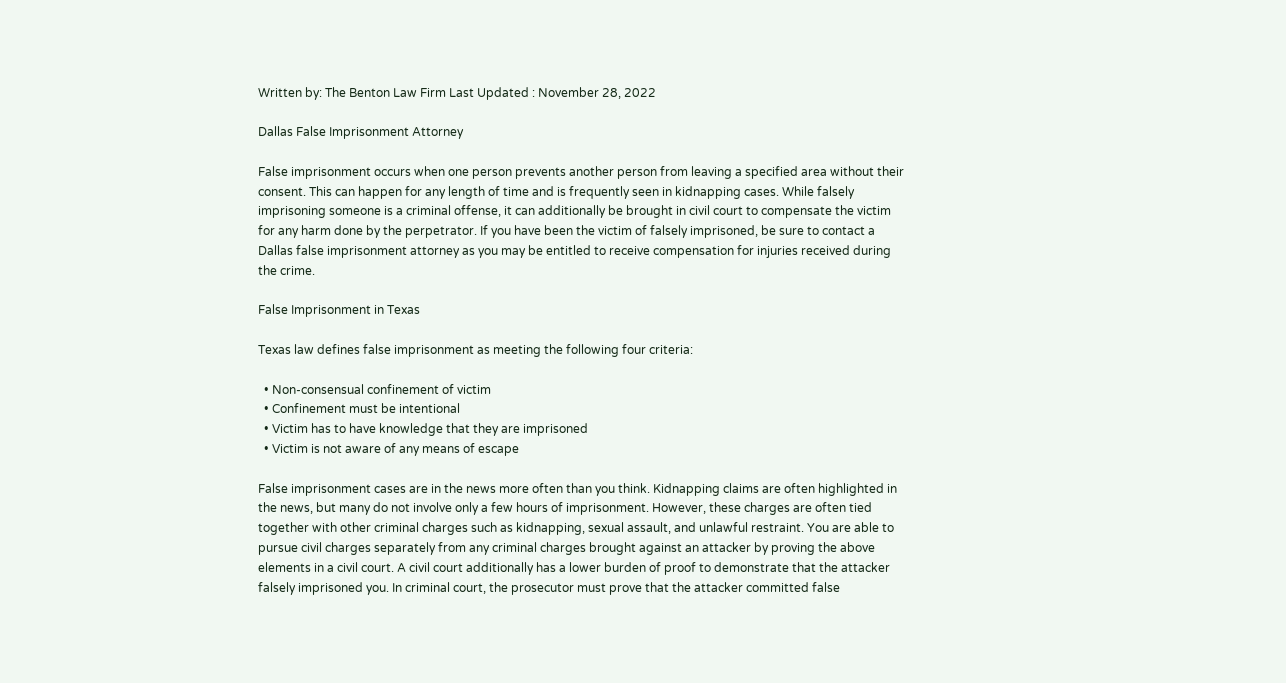Written by: The Benton Law Firm Last Updated : November 28, 2022

Dallas False Imprisonment Attorney

False imprisonment occurs when one person prevents another person from leaving a specified area without their consent. This can happen for any length of time and is frequently seen in kidnapping cases. While falsely imprisoning someone is a criminal offense, it can additionally be brought in civil court to compensate the victim for any harm done by the perpetrator. If you have been the victim of falsely imprisoned, be sure to contact a Dallas false imprisonment attorney as you may be entitled to receive compensation for injuries received during the crime.

False Imprisonment in Texas

Texas law defines false imprisonment as meeting the following four criteria:

  • Non-consensual confinement of victim
  • Confinement must be intentional
  • Victim has to have knowledge that they are imprisoned
  • Victim is not aware of any means of escape

False imprisonment cases are in the news more often than you think. Kidnapping claims are often highlighted in the news, but many do not involve only a few hours of imprisonment. However, these charges are often tied together with other criminal charges such as kidnapping, sexual assault, and unlawful restraint. You are able to pursue civil charges separately from any criminal charges brought against an attacker by proving the above elements in a civil court. A civil court additionally has a lower burden of proof to demonstrate that the attacker falsely imprisoned you. In criminal court, the prosecutor must prove that the attacker committed false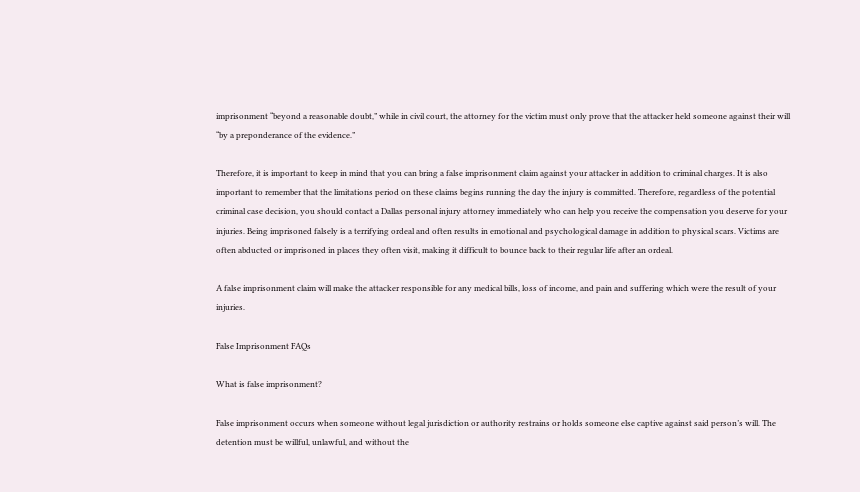imprisonment “beyond a reasonable doubt,” while in civil court, the attorney for the victim must only prove that the attacker held someone against their will “by a preponderance of the evidence.”

Therefore, it is important to keep in mind that you can bring a false imprisonment claim against your attacker in addition to criminal charges. It is also important to remember that the limitations period on these claims begins running the day the injury is committed. Therefore, regardless of the potential criminal case decision, you should contact a Dallas personal injury attorney immediately who can help you receive the compensation you deserve for your injuries. Being imprisoned falsely is a terrifying ordeal and often results in emotional and psychological damage in addition to physical scars. Victims are often abducted or imprisoned in places they often visit, making it difficult to bounce back to their regular life after an ordeal.

A false imprisonment claim will make the attacker responsible for any medical bills, loss of income, and pain and suffering which were the result of your injuries.

False Imprisonment FAQs

What is false imprisonment?

False imprisonment occurs when someone without legal jurisdiction or authority restrains or holds someone else captive against said person’s will. The detention must be willful, unlawful, and without the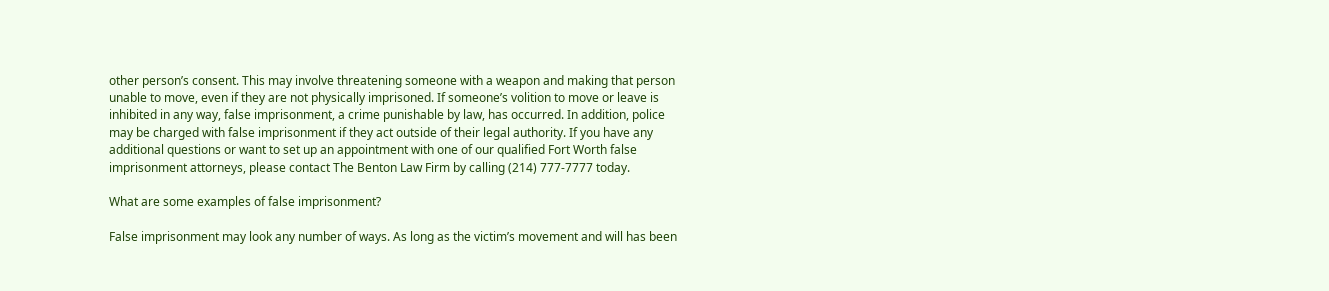other person’s consent. This may involve threatening someone with a weapon and making that person unable to move, even if they are not physically imprisoned. If someone’s volition to move or leave is inhibited in any way, false imprisonment, a crime punishable by law, has occurred. In addition, police may be charged with false imprisonment if they act outside of their legal authority. If you have any additional questions or want to set up an appointment with one of our qualified Fort Worth false imprisonment attorneys, please contact The Benton Law Firm by calling (214) 777-7777 today.

What are some examples of false imprisonment?

False imprisonment may look any number of ways. As long as the victim’s movement and will has been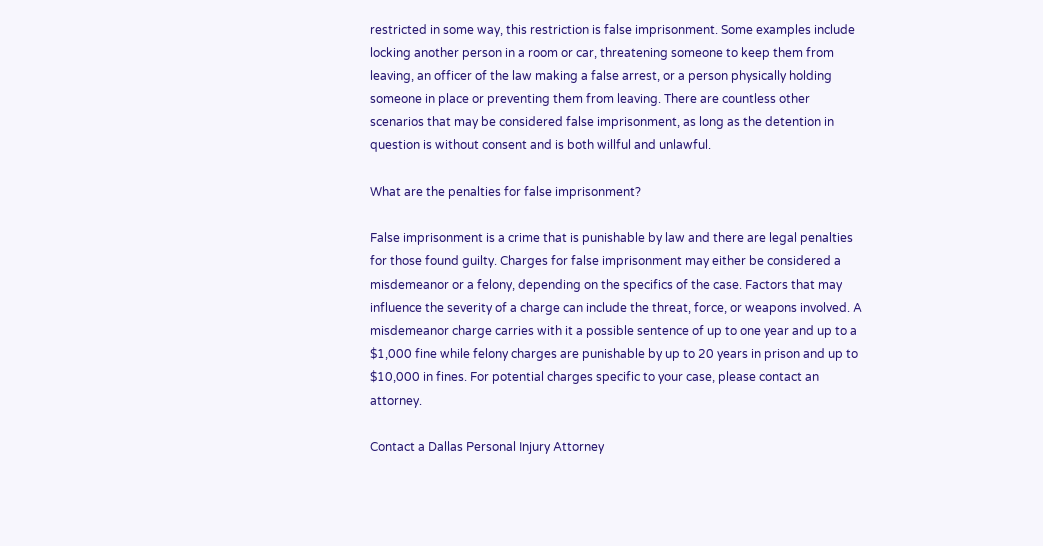restricted in some way, this restriction is false imprisonment. Some examples include locking another person in a room or car, threatening someone to keep them from leaving, an officer of the law making a false arrest, or a person physically holding someone in place or preventing them from leaving. There are countless other scenarios that may be considered false imprisonment, as long as the detention in question is without consent and is both willful and unlawful.

What are the penalties for false imprisonment?

False imprisonment is a crime that is punishable by law and there are legal penalties for those found guilty. Charges for false imprisonment may either be considered a misdemeanor or a felony, depending on the specifics of the case. Factors that may influence the severity of a charge can include the threat, force, or weapons involved. A misdemeanor charge carries with it a possible sentence of up to one year and up to a $1,000 fine while felony charges are punishable by up to 20 years in prison and up to $10,000 in fines. For potential charges specific to your case, please contact an attorney.

Contact a Dallas Personal Injury Attorney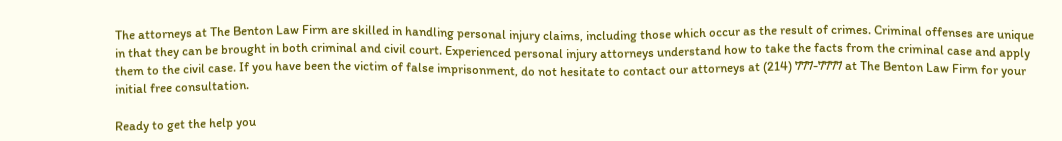The attorneys at The Benton Law Firm are skilled in handling personal injury claims, including those which occur as the result of crimes. Criminal offenses are unique in that they can be brought in both criminal and civil court. Experienced personal injury attorneys understand how to take the facts from the criminal case and apply them to the civil case. If you have been the victim of false imprisonment, do not hesitate to contact our attorneys at (214) 777-7777 at The Benton Law Firm for your initial free consultation.

Ready to get the help you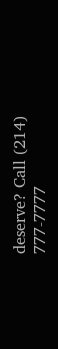deserve? Call (214) 777-7777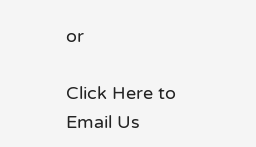or

Click Here to Email Us